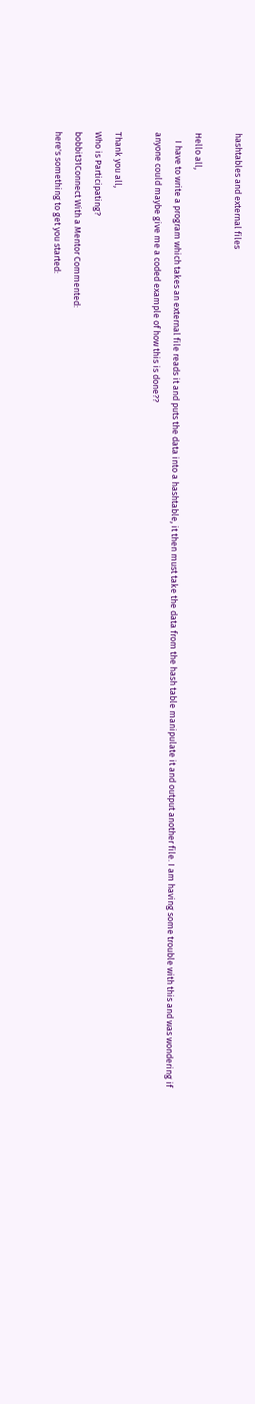hashtables and external files

Hello all,
    I have to write a program which takes an external file reads it and puts the data into a hashtable, it then must take the data from the hash table manipulate it and output another file. I am having some trouble with this and was wondering if anyone could maybe give me a coded example of how this is done??

Thank you all,
Who is Participating?
bobbit31Connect With a Mentor Commented:
here's something to get you started: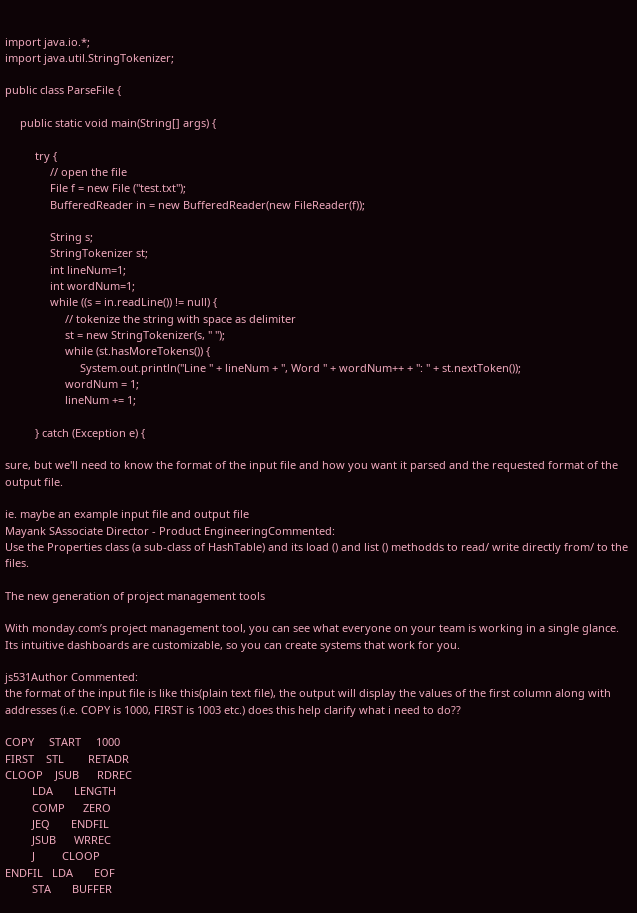import java.io.*;
import java.util.StringTokenizer;

public class ParseFile {

     public static void main(String[] args) {

          try {
               // open the file
               File f = new File ("test.txt");
               BufferedReader in = new BufferedReader(new FileReader(f));

               String s;
               StringTokenizer st;
               int lineNum=1;
               int wordNum=1;
               while ((s = in.readLine()) != null) {
                    // tokenize the string with space as delimiter
                    st = new StringTokenizer(s, " ");
                    while (st.hasMoreTokens()) {
                         System.out.println("Line " + lineNum + ", Word " + wordNum++ + ": " + st.nextToken());
                    wordNum = 1;
                    lineNum += 1;

          } catch (Exception e) {

sure, but we'll need to know the format of the input file and how you want it parsed and the requested format of the output file.

ie. maybe an example input file and output file
Mayank SAssociate Director - Product EngineeringCommented:
Use the Properties class (a sub-class of HashTable) and its load () and list () methodds to read/ write directly from/ to the files.

The new generation of project management tools

With monday.com’s project management tool, you can see what everyone on your team is working in a single glance. Its intuitive dashboards are customizable, so you can create systems that work for you.

js531Author Commented:
the format of the input file is like this(plain text file), the output will display the values of the first column along with addresses (i.e. COPY is 1000, FIRST is 1003 etc.) does this help clarify what i need to do??

COPY     START     1000
FIRST    STL        RETADR
CLOOP    JSUB      RDREC
         LDA       LENGTH
         COMP      ZERO
         JEQ       ENDFIL
         JSUB      WRREC
         J         CLOOP
ENDFIL   LDA       EOF
         STA       BUFFER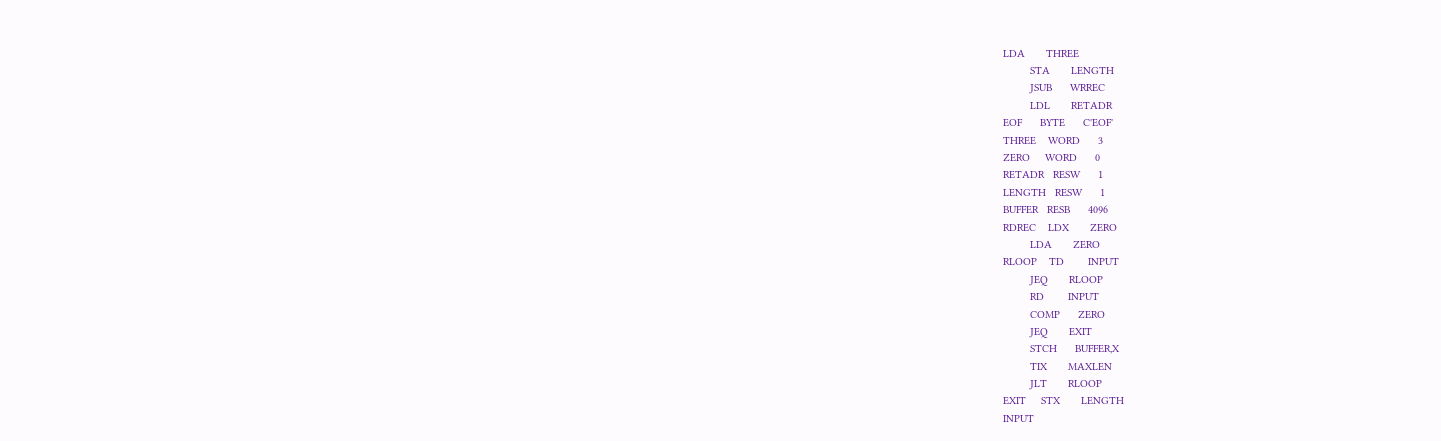LDA       THREE
         STA       LENGTH
         JSUB      WRREC
         LDL       RETADR
EOF      BYTE      C'EOF'
THREE    WORD      3
ZERO     WORD      0
RETADR   RESW      1
LENGTH   RESW      1
BUFFER   RESB      4096
RDREC    LDX       ZERO
         LDA       ZERO
RLOOP    TD        INPUT
         JEQ       RLOOP
         RD        INPUT
         COMP      ZERO
         JEQ       EXIT
         STCH      BUFFER,X
         TIX       MAXLEN
         JLT       RLOOP
EXIT     STX       LENGTH
INPUT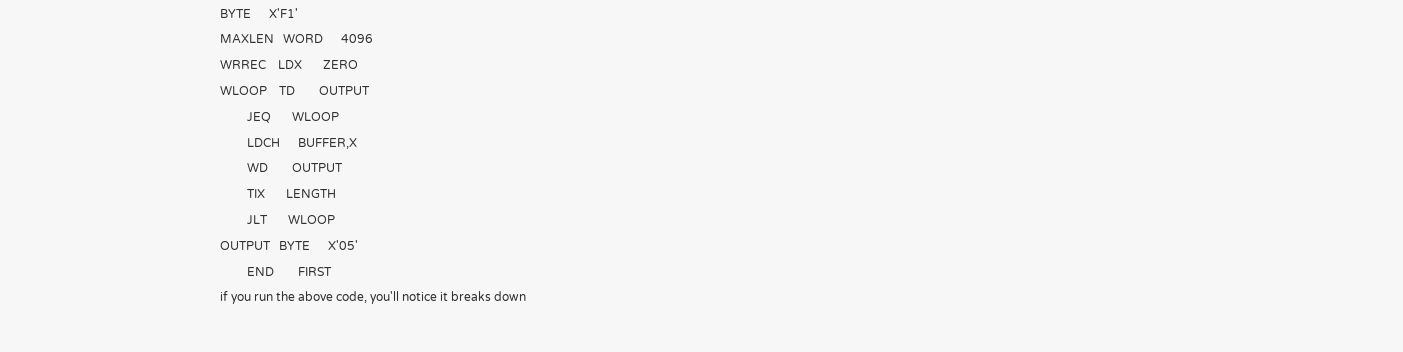BYTE      X'F1'
MAXLEN   WORD      4096
WRREC    LDX       ZERO
WLOOP    TD        OUTPUT
         JEQ       WLOOP
         LDCH      BUFFER,X
         WD        OUTPUT
         TIX       LENGTH
         JLT       WLOOP
OUTPUT   BYTE      X'05'
         END        FIRST
if you run the above code, you'll notice it breaks down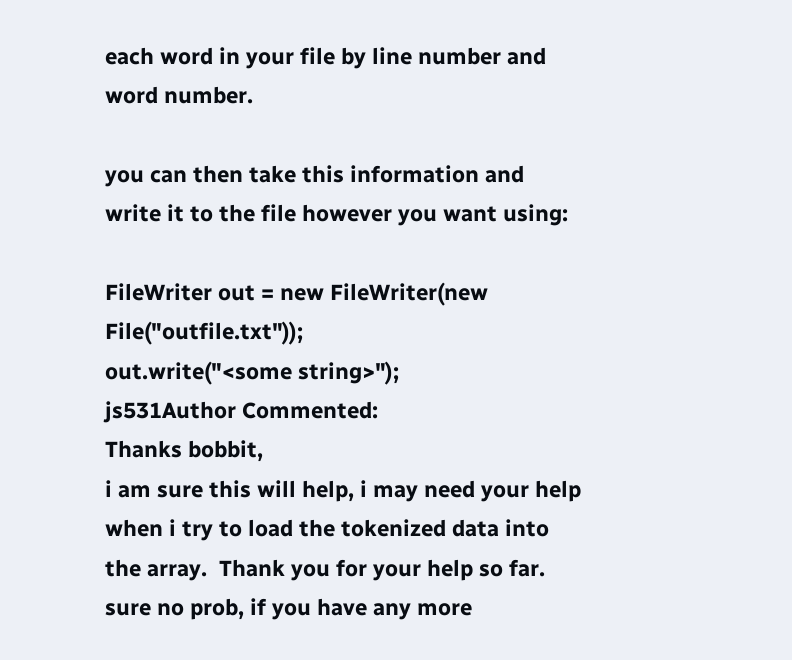each word in your file by line number and word number.

you can then take this information and write it to the file however you want using:

FileWriter out = new FileWriter(new File("outfile.txt"));
out.write("<some string>");
js531Author Commented:
Thanks bobbit,
i am sure this will help, i may need your help when i try to load the tokenized data into the array.  Thank you for your help so far.
sure no prob, if you have any more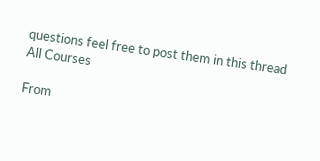questions feel free to post them in this thread
All Courses

From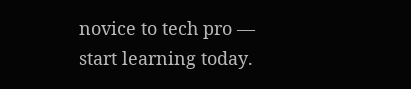novice to tech pro — start learning today.